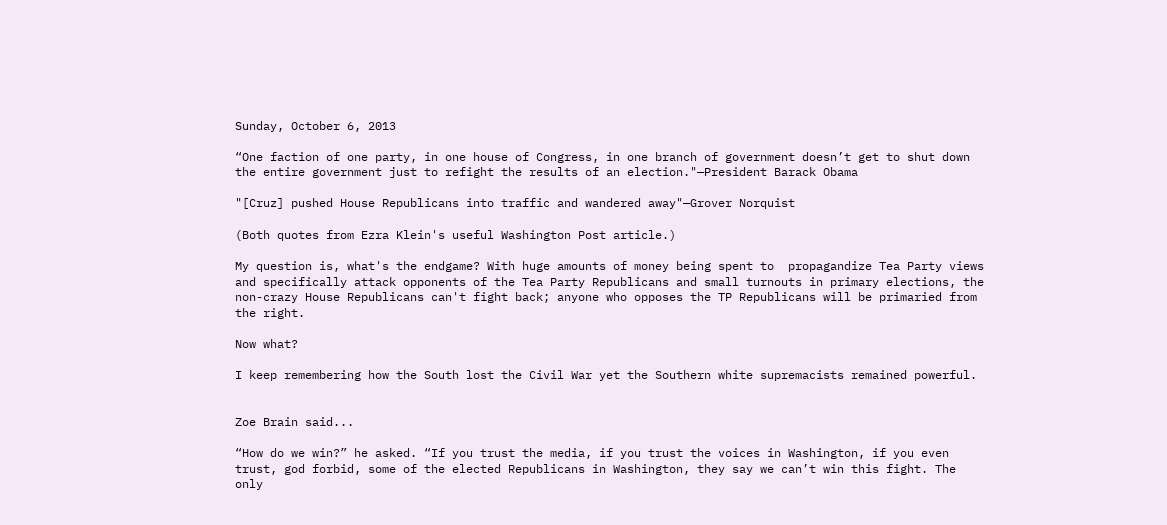Sunday, October 6, 2013

“One faction of one party, in one house of Congress, in one branch of government doesn’t get to shut down the entire government just to refight the results of an election."—President Barack Obama

"[Cruz] pushed House Republicans into traffic and wandered away"—Grover Norquist

(Both quotes from Ezra Klein's useful Washington Post article.)

My question is, what's the endgame? With huge amounts of money being spent to  propagandize Tea Party views and specifically attack opponents of the Tea Party Republicans and small turnouts in primary elections, the non-crazy House Republicans can't fight back; anyone who opposes the TP Republicans will be primaried from the right.

Now what?

I keep remembering how the South lost the Civil War yet the Southern white supremacists remained powerful.


Zoe Brain said...

“How do we win?” he asked. “If you trust the media, if you trust the voices in Washington, if you even trust, god forbid, some of the elected Republicans in Washington, they say we can’t win this fight. The only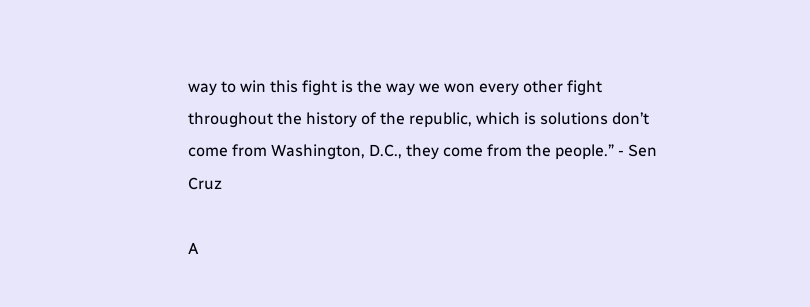way to win this fight is the way we won every other fight throughout the history of the republic, which is solutions don’t come from Washington, D.C., they come from the people.” - Sen Cruz

A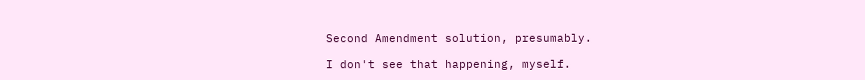Second Amendment solution, presumably.

I don't see that happening, myself.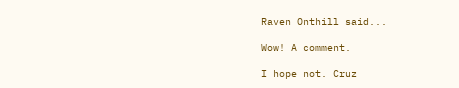Raven Onthill said...

Wow! A comment.

I hope not. Cruz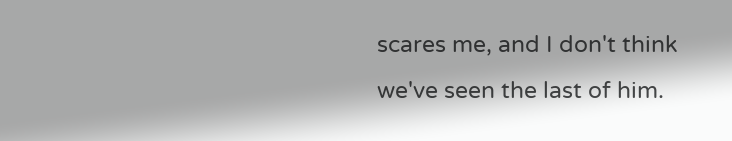scares me, and I don't think we've seen the last of him.